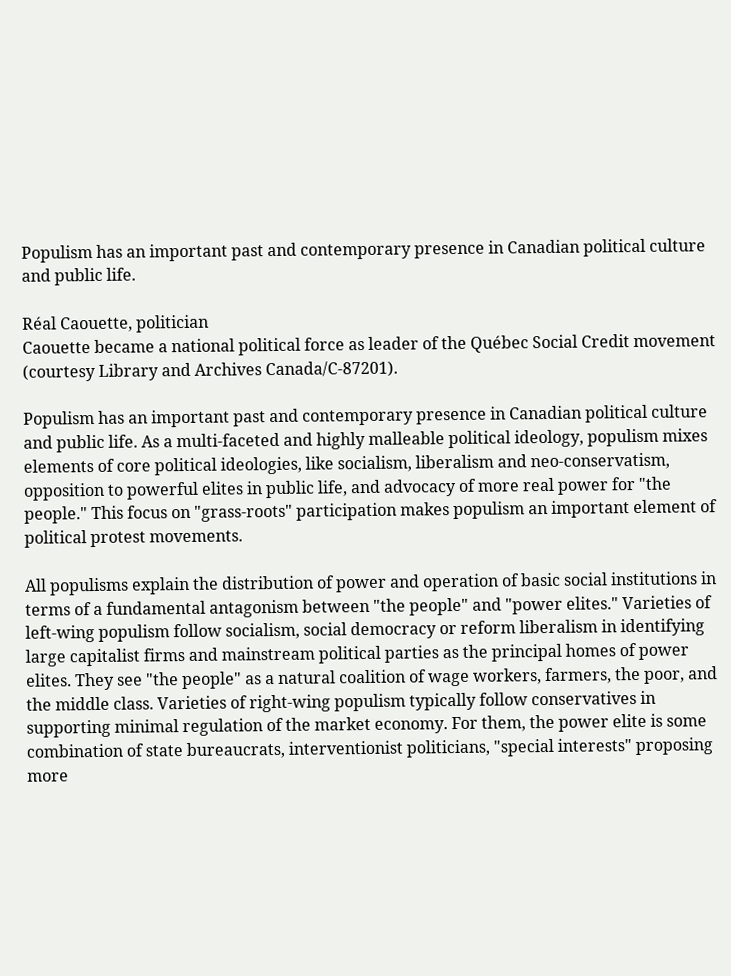Populism has an important past and contemporary presence in Canadian political culture and public life.

Réal Caouette, politician
Caouette became a national political force as leader of the Québec Social Credit movement (courtesy Library and Archives Canada/C-87201).

Populism has an important past and contemporary presence in Canadian political culture and public life. As a multi-faceted and highly malleable political ideology, populism mixes elements of core political ideologies, like socialism, liberalism and neo-conservatism, opposition to powerful elites in public life, and advocacy of more real power for "the people." This focus on "grass-roots" participation makes populism an important element of political protest movements.

All populisms explain the distribution of power and operation of basic social institutions in terms of a fundamental antagonism between "the people" and "power elites." Varieties of left-wing populism follow socialism, social democracy or reform liberalism in identifying large capitalist firms and mainstream political parties as the principal homes of power elites. They see "the people" as a natural coalition of wage workers, farmers, the poor, and the middle class. Varieties of right-wing populism typically follow conservatives in supporting minimal regulation of the market economy. For them, the power elite is some combination of state bureaucrats, interventionist politicians, "special interests" proposing more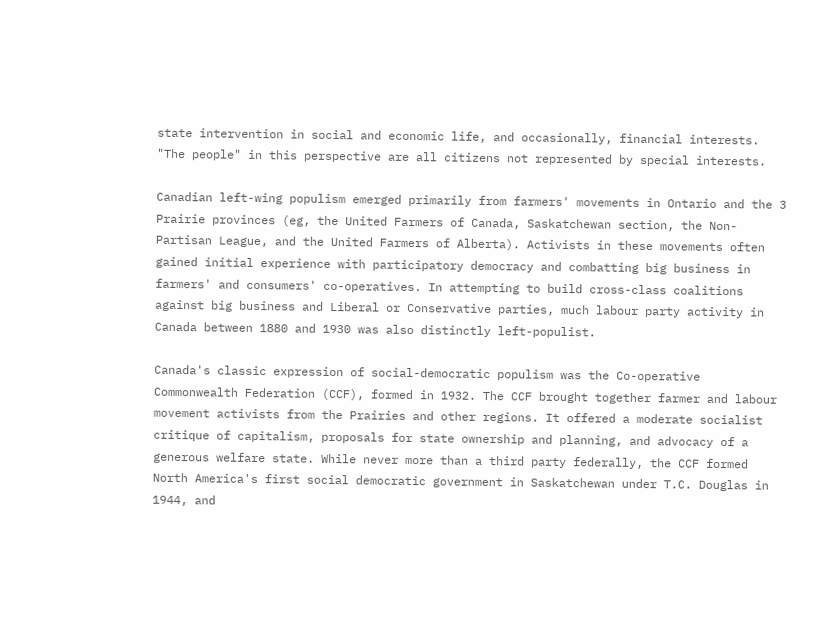state intervention in social and economic life, and occasionally, financial interests. "The people" in this perspective are all citizens not represented by special interests.

Canadian left-wing populism emerged primarily from farmers' movements in Ontario and the 3 Prairie provinces (eg, the United Farmers of Canada, Saskatchewan section, the Non-Partisan League, and the United Farmers of Alberta). Activists in these movements often gained initial experience with participatory democracy and combatting big business in farmers' and consumers' co-operatives. In attempting to build cross-class coalitions against big business and Liberal or Conservative parties, much labour party activity in Canada between 1880 and 1930 was also distinctly left-populist.

Canada's classic expression of social-democratic populism was the Co-operative Commonwealth Federation (CCF), formed in 1932. The CCF brought together farmer and labour movement activists from the Prairies and other regions. It offered a moderate socialist critique of capitalism, proposals for state ownership and planning, and advocacy of a generous welfare state. While never more than a third party federally, the CCF formed North America's first social democratic government in Saskatchewan under T.C. Douglas in 1944, and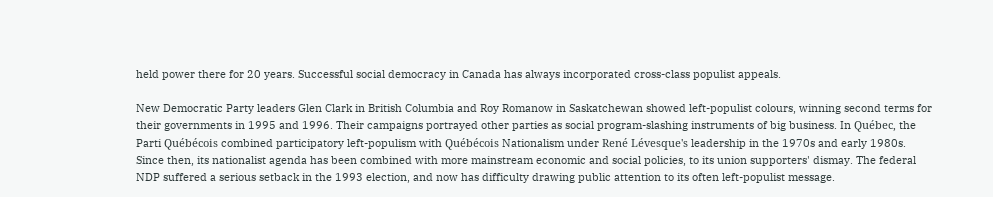held power there for 20 years. Successful social democracy in Canada has always incorporated cross-class populist appeals.

New Democratic Party leaders Glen Clark in British Columbia and Roy Romanow in Saskatchewan showed left-populist colours, winning second terms for their governments in 1995 and 1996. Their campaigns portrayed other parties as social program-slashing instruments of big business. In Québec, the Parti Québécois combined participatory left-populism with Québécois Nationalism under René Lévesque's leadership in the 1970s and early 1980s. Since then, its nationalist agenda has been combined with more mainstream economic and social policies, to its union supporters' dismay. The federal NDP suffered a serious setback in the 1993 election, and now has difficulty drawing public attention to its often left-populist message.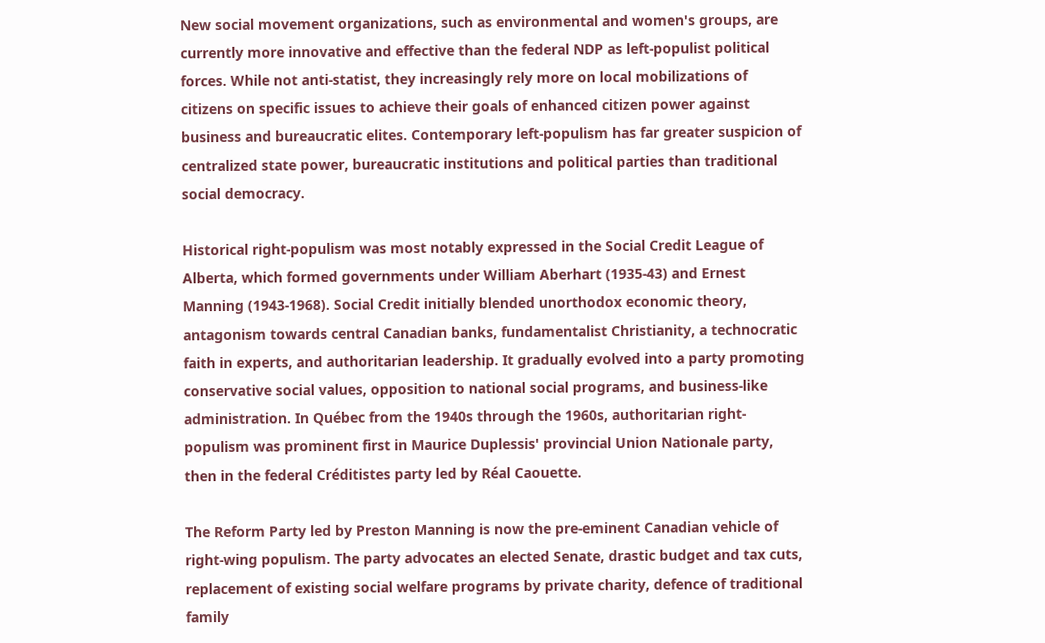New social movement organizations, such as environmental and women's groups, are currently more innovative and effective than the federal NDP as left-populist political forces. While not anti-statist, they increasingly rely more on local mobilizations of citizens on specific issues to achieve their goals of enhanced citizen power against business and bureaucratic elites. Contemporary left-populism has far greater suspicion of centralized state power, bureaucratic institutions and political parties than traditional social democracy.

Historical right-populism was most notably expressed in the Social Credit League of Alberta, which formed governments under William Aberhart (1935-43) and Ernest Manning (1943-1968). Social Credit initially blended unorthodox economic theory, antagonism towards central Canadian banks, fundamentalist Christianity, a technocratic faith in experts, and authoritarian leadership. It gradually evolved into a party promoting conservative social values, opposition to national social programs, and business-like administration. In Québec from the 1940s through the 1960s, authoritarian right-populism was prominent first in Maurice Duplessis' provincial Union Nationale party, then in the federal Créditistes party led by Réal Caouette.

The Reform Party led by Preston Manning is now the pre-eminent Canadian vehicle of right-wing populism. The party advocates an elected Senate, drastic budget and tax cuts, replacement of existing social welfare programs by private charity, defence of traditional family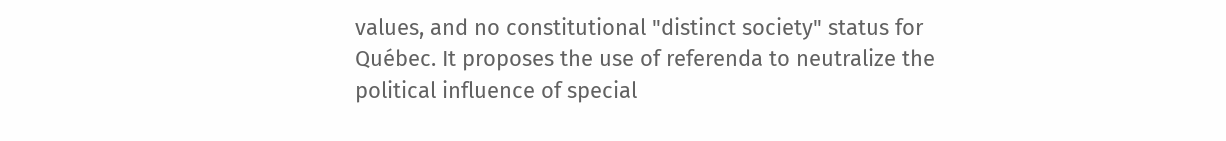values, and no constitutional "distinct society" status for Québec. It proposes the use of referenda to neutralize the political influence of special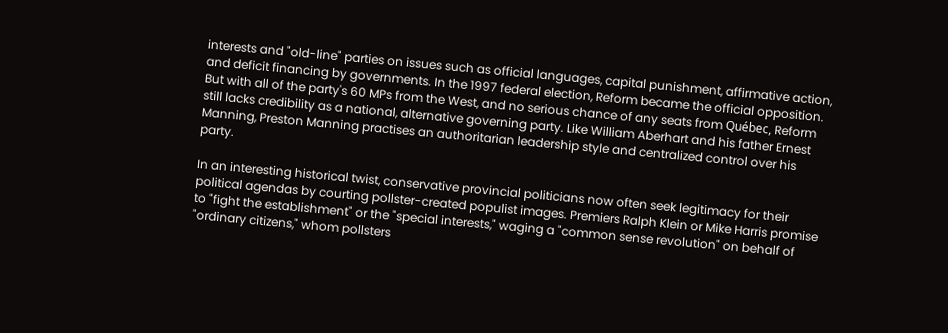interests and "old-line" parties on issues such as official languages, capital punishment, affirmative action, and deficit financing by governments. In the 1997 federal election, Reform became the official opposition. But with all of the party's 60 MPs from the West, and no serious chance of any seats from Québec, Reform still lacks credibility as a national, alternative governing party. Like William Aberhart and his father Ernest Manning, Preston Manning practises an authoritarian leadership style and centralized control over his party.

In an interesting historical twist, conservative provincial politicians now often seek legitimacy for their political agendas by courting pollster-created populist images. Premiers Ralph Klein or Mike Harris promise to "fight the establishment" or the "special interests," waging a "common sense revolution" on behalf of "ordinary citizens," whom pollsters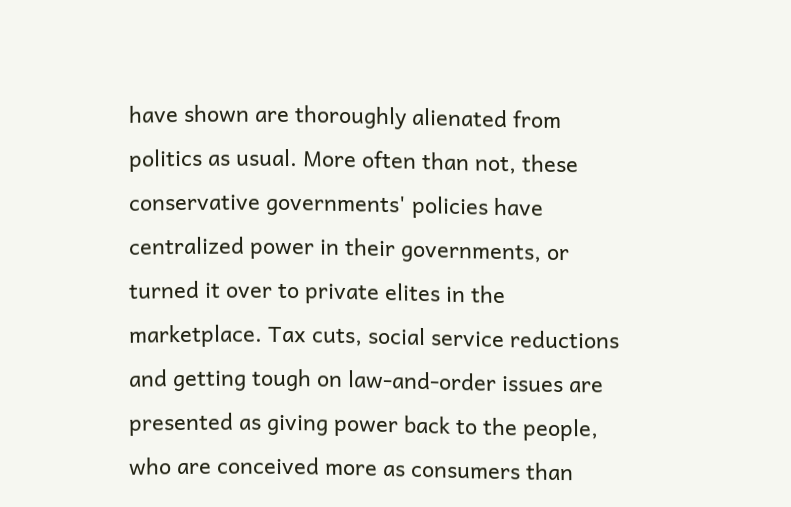have shown are thoroughly alienated from politics as usual. More often than not, these conservative governments' policies have centralized power in their governments, or turned it over to private elites in the marketplace. Tax cuts, social service reductions and getting tough on law-and-order issues are presented as giving power back to the people, who are conceived more as consumers than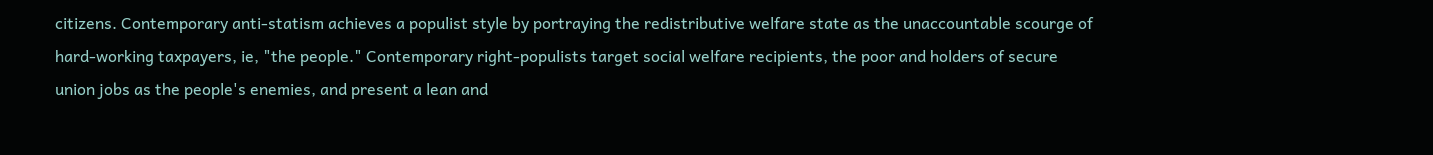citizens. Contemporary anti-statism achieves a populist style by portraying the redistributive welfare state as the unaccountable scourge of hard-working taxpayers, ie, "the people." Contemporary right-populists target social welfare recipients, the poor and holders of secure union jobs as the people's enemies, and present a lean and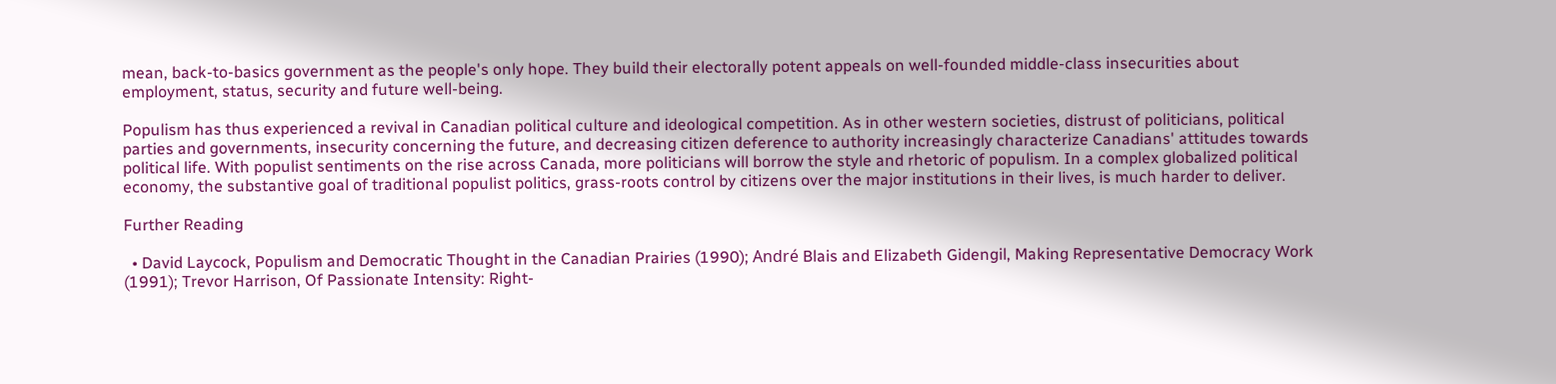mean, back-to-basics government as the people's only hope. They build their electorally potent appeals on well-founded middle-class insecurities about employment, status, security and future well-being.

Populism has thus experienced a revival in Canadian political culture and ideological competition. As in other western societies, distrust of politicians, political parties and governments, insecurity concerning the future, and decreasing citizen deference to authority increasingly characterize Canadians' attitudes towards political life. With populist sentiments on the rise across Canada, more politicians will borrow the style and rhetoric of populism. In a complex globalized political economy, the substantive goal of traditional populist politics, grass-roots control by citizens over the major institutions in their lives, is much harder to deliver.

Further Reading

  • David Laycock, Populism and Democratic Thought in the Canadian Prairies (1990); André Blais and Elizabeth Gidengil, Making Representative Democracy Work (1991); Trevor Harrison, Of Passionate Intensity: Right-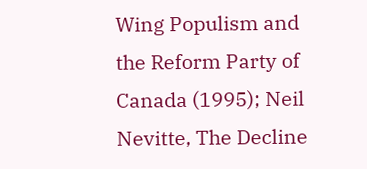Wing Populism and the Reform Party of Canada (1995); Neil Nevitte, The Decline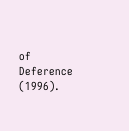of Deference (1996).